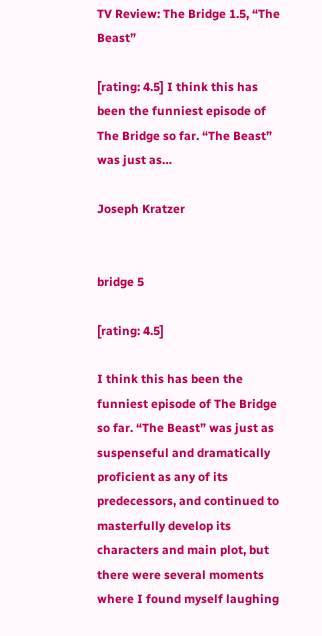TV Review: The Bridge 1.5, “The Beast”

[rating: 4.5] I think this has been the funniest episode of The Bridge so far. “The Beast” was just as…

Joseph Kratzer


bridge 5

[rating: 4.5]

I think this has been the funniest episode of The Bridge so far. “The Beast” was just as suspenseful and dramatically proficient as any of its predecessors, and continued to masterfully develop its characters and main plot, but there were several moments where I found myself laughing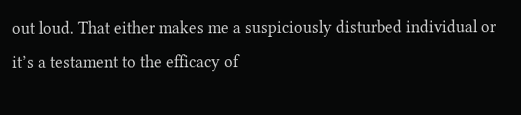out loud. That either makes me a suspiciously disturbed individual or it’s a testament to the efficacy of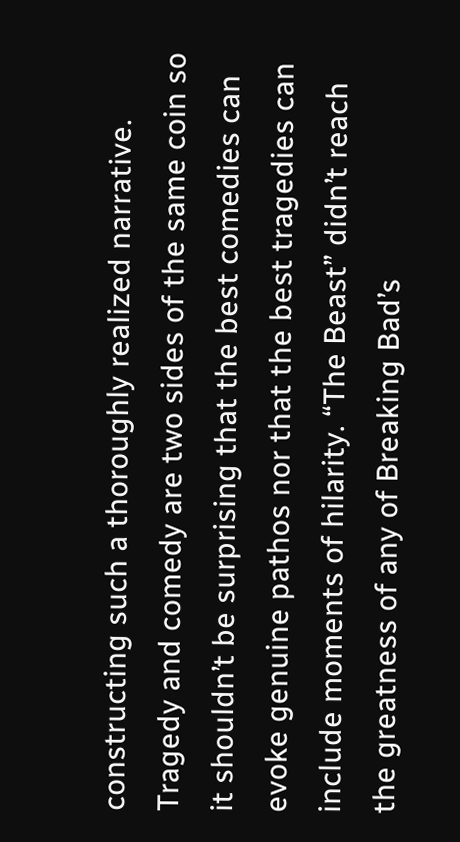constructing such a thoroughly realized narrative. Tragedy and comedy are two sides of the same coin so it shouldn’t be surprising that the best comedies can evoke genuine pathos nor that the best tragedies can include moments of hilarity. “The Beast” didn’t reach the greatness of any of Breaking Bad’s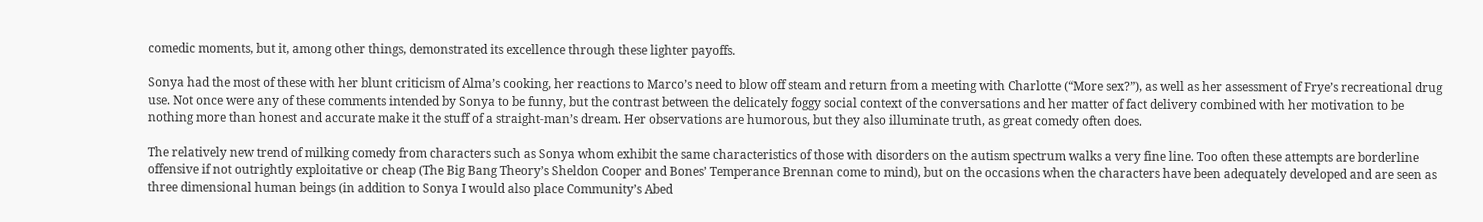comedic moments, but it, among other things, demonstrated its excellence through these lighter payoffs.

Sonya had the most of these with her blunt criticism of Alma’s cooking, her reactions to Marco’s need to blow off steam and return from a meeting with Charlotte (“More sex?”), as well as her assessment of Frye’s recreational drug use. Not once were any of these comments intended by Sonya to be funny, but the contrast between the delicately foggy social context of the conversations and her matter of fact delivery combined with her motivation to be nothing more than honest and accurate make it the stuff of a straight-man’s dream. Her observations are humorous, but they also illuminate truth, as great comedy often does.

The relatively new trend of milking comedy from characters such as Sonya whom exhibit the same characteristics of those with disorders on the autism spectrum walks a very fine line. Too often these attempts are borderline offensive if not outrightly exploitative or cheap (The Big Bang Theory’s Sheldon Cooper and Bones’ Temperance Brennan come to mind), but on the occasions when the characters have been adequately developed and are seen as three dimensional human beings (in addition to Sonya I would also place Community’s Abed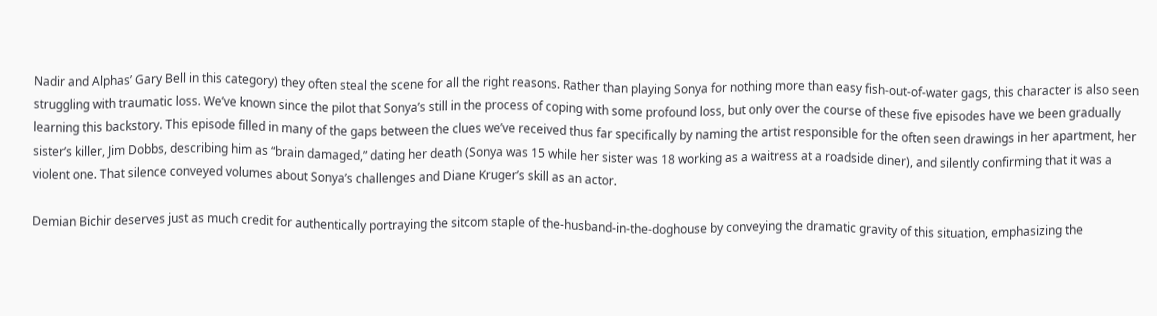Nadir and Alphas’ Gary Bell in this category) they often steal the scene for all the right reasons. Rather than playing Sonya for nothing more than easy fish-out-of-water gags, this character is also seen struggling with traumatic loss. We’ve known since the pilot that Sonya’s still in the process of coping with some profound loss, but only over the course of these five episodes have we been gradually learning this backstory. This episode filled in many of the gaps between the clues we’ve received thus far specifically by naming the artist responsible for the often seen drawings in her apartment, her sister’s killer, Jim Dobbs, describing him as “brain damaged,” dating her death (Sonya was 15 while her sister was 18 working as a waitress at a roadside diner), and silently confirming that it was a violent one. That silence conveyed volumes about Sonya’s challenges and Diane Kruger’s skill as an actor.

Demian Bichir deserves just as much credit for authentically portraying the sitcom staple of the-husband-in-the-doghouse by conveying the dramatic gravity of this situation, emphasizing the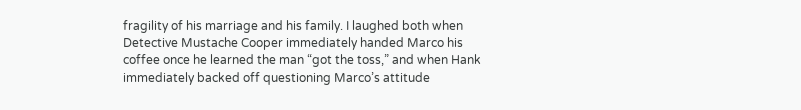fragility of his marriage and his family. I laughed both when Detective Mustache Cooper immediately handed Marco his coffee once he learned the man “got the toss,” and when Hank immediately backed off questioning Marco’s attitude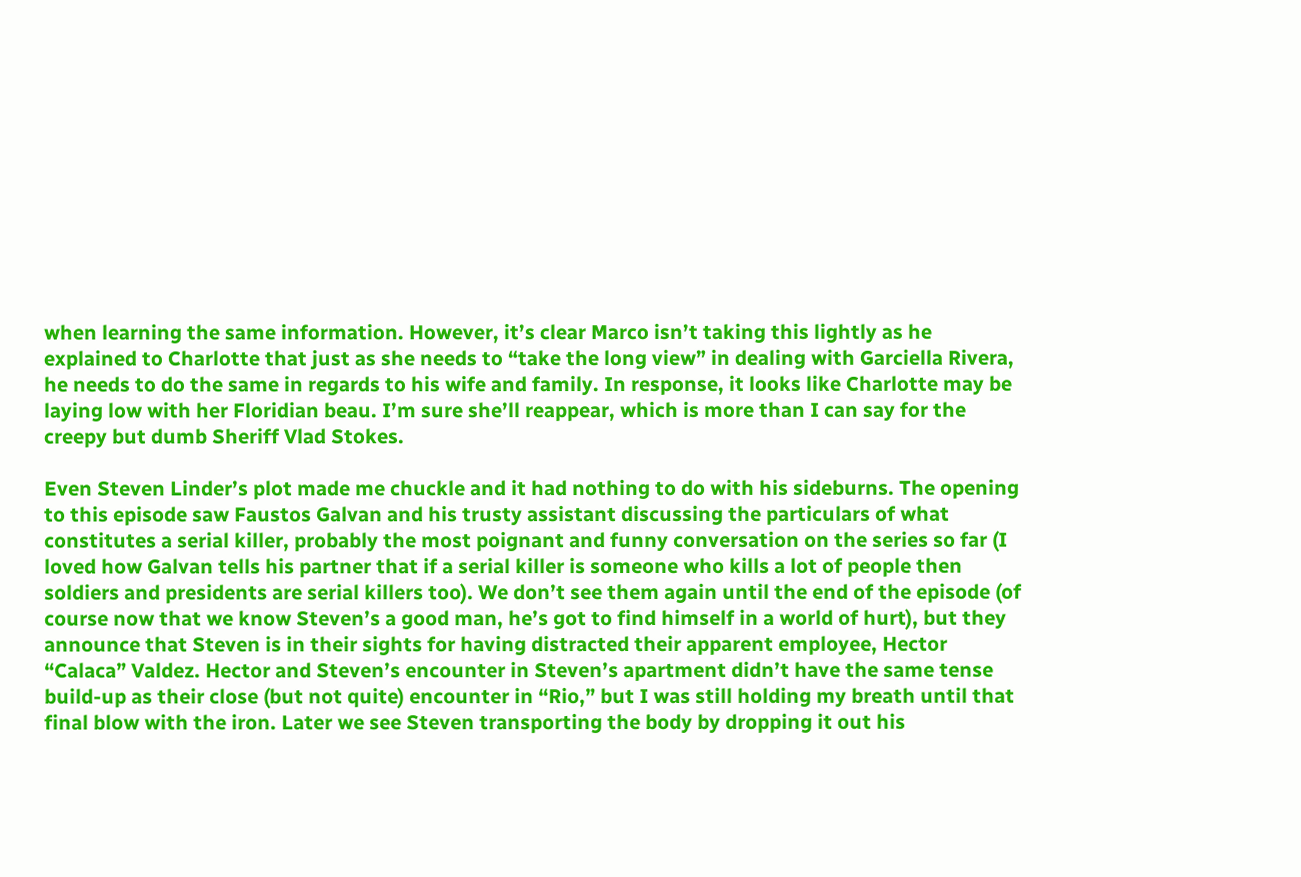when learning the same information. However, it’s clear Marco isn’t taking this lightly as he explained to Charlotte that just as she needs to “take the long view” in dealing with Garciella Rivera, he needs to do the same in regards to his wife and family. In response, it looks like Charlotte may be laying low with her Floridian beau. I’m sure she’ll reappear, which is more than I can say for the creepy but dumb Sheriff Vlad Stokes.

Even Steven Linder’s plot made me chuckle and it had nothing to do with his sideburns. The opening to this episode saw Faustos Galvan and his trusty assistant discussing the particulars of what constitutes a serial killer, probably the most poignant and funny conversation on the series so far (I loved how Galvan tells his partner that if a serial killer is someone who kills a lot of people then soldiers and presidents are serial killers too). We don’t see them again until the end of the episode (of course now that we know Steven’s a good man, he’s got to find himself in a world of hurt), but they announce that Steven is in their sights for having distracted their apparent employee, Hector “Calaca” Valdez. Hector and Steven’s encounter in Steven’s apartment didn’t have the same tense build-up as their close (but not quite) encounter in “Rio,” but I was still holding my breath until that final blow with the iron. Later we see Steven transporting the body by dropping it out his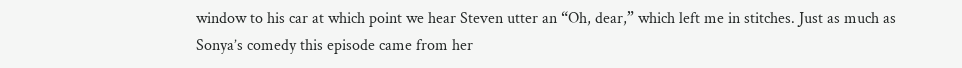window to his car at which point we hear Steven utter an “Oh, dear,” which left me in stitches. Just as much as Sonya’s comedy this episode came from her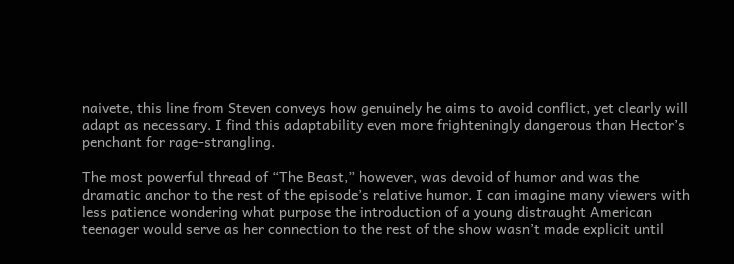naivete, this line from Steven conveys how genuinely he aims to avoid conflict, yet clearly will adapt as necessary. I find this adaptability even more frighteningly dangerous than Hector’s penchant for rage-strangling.

The most powerful thread of “The Beast,” however, was devoid of humor and was the dramatic anchor to the rest of the episode’s relative humor. I can imagine many viewers with less patience wondering what purpose the introduction of a young distraught American teenager would serve as her connection to the rest of the show wasn’t made explicit until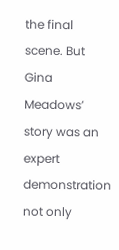the final scene. But Gina Meadows’ story was an expert demonstration not only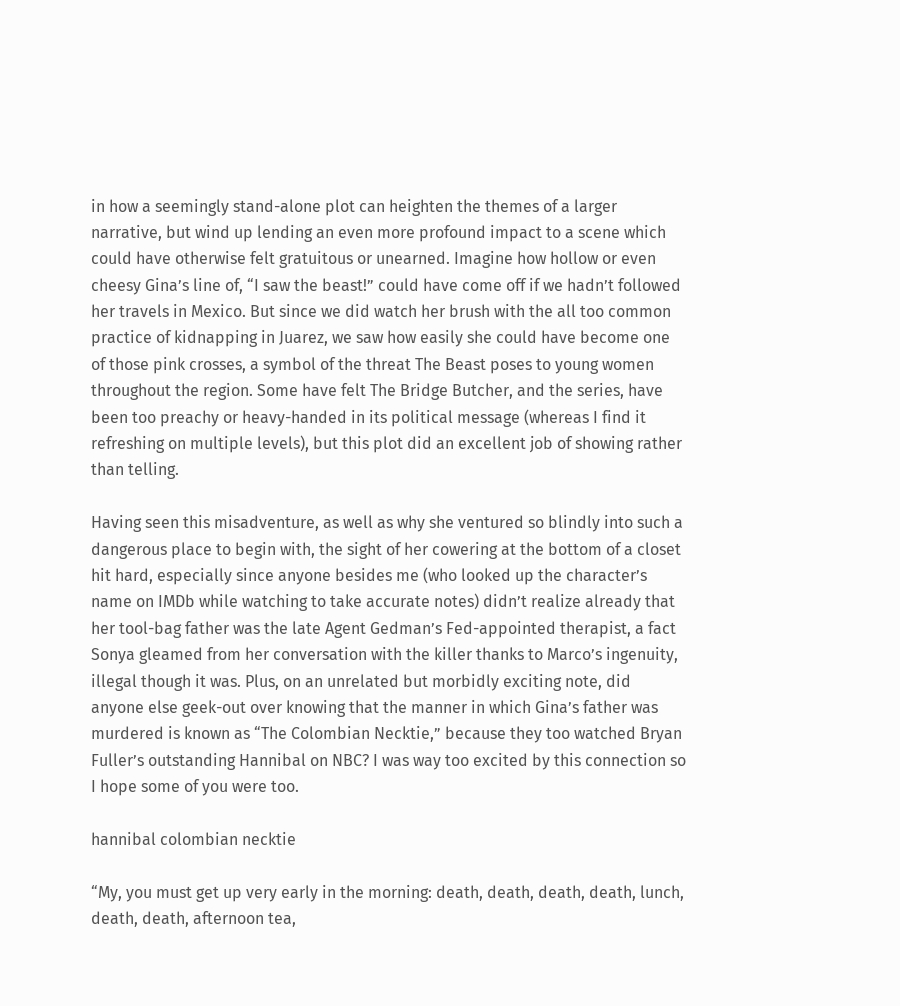in how a seemingly stand-alone plot can heighten the themes of a larger narrative, but wind up lending an even more profound impact to a scene which could have otherwise felt gratuitous or unearned. Imagine how hollow or even cheesy Gina’s line of, “I saw the beast!” could have come off if we hadn’t followed her travels in Mexico. But since we did watch her brush with the all too common practice of kidnapping in Juarez, we saw how easily she could have become one of those pink crosses, a symbol of the threat The Beast poses to young women throughout the region. Some have felt The Bridge Butcher, and the series, have been too preachy or heavy-handed in its political message (whereas I find it refreshing on multiple levels), but this plot did an excellent job of showing rather than telling.

Having seen this misadventure, as well as why she ventured so blindly into such a dangerous place to begin with, the sight of her cowering at the bottom of a closet hit hard, especially since anyone besides me (who looked up the character’s name on IMDb while watching to take accurate notes) didn’t realize already that her tool-bag father was the late Agent Gedman’s Fed-appointed therapist, a fact Sonya gleamed from her conversation with the killer thanks to Marco’s ingenuity, illegal though it was. Plus, on an unrelated but morbidly exciting note, did anyone else geek-out over knowing that the manner in which Gina’s father was murdered is known as “The Colombian Necktie,” because they too watched Bryan Fuller’s outstanding Hannibal on NBC? I was way too excited by this connection so I hope some of you were too.

hannibal colombian necktie

“My, you must get up very early in the morning: death, death, death, death, lunch, death, death, afternoon tea,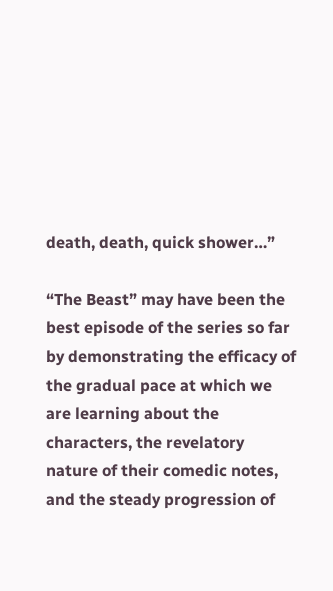death, death, quick shower…”

“The Beast” may have been the best episode of the series so far by demonstrating the efficacy of the gradual pace at which we are learning about the characters, the revelatory nature of their comedic notes, and the steady progression of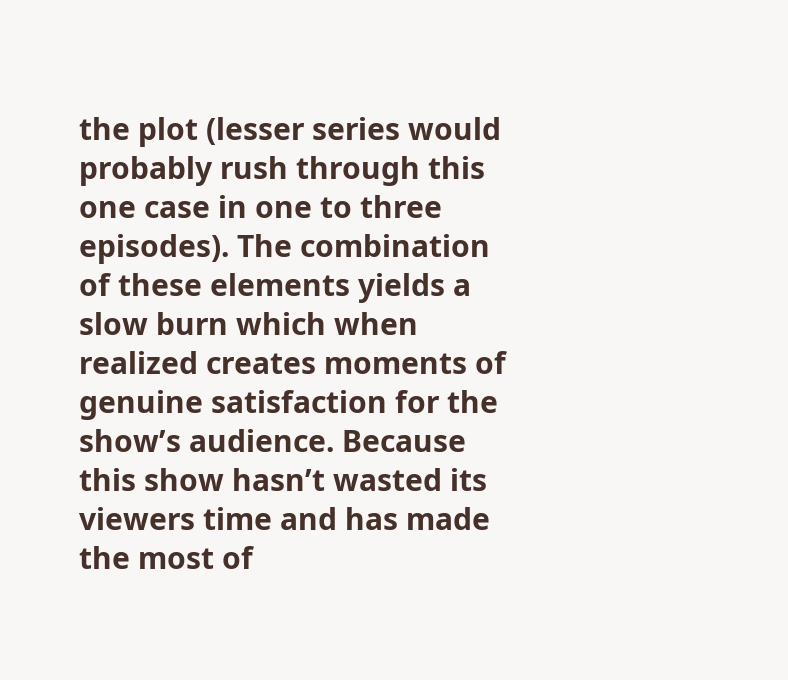the plot (lesser series would probably rush through this one case in one to three episodes). The combination of these elements yields a slow burn which when realized creates moments of genuine satisfaction for the show’s audience. Because this show hasn’t wasted its viewers time and has made the most of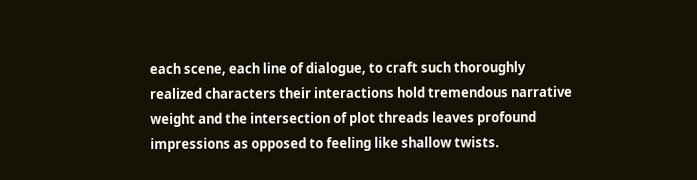each scene, each line of dialogue, to craft such thoroughly realized characters their interactions hold tremendous narrative weight and the intersection of plot threads leaves profound impressions as opposed to feeling like shallow twists.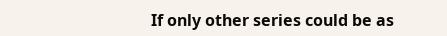If only other series could be as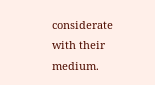considerate with their medium.